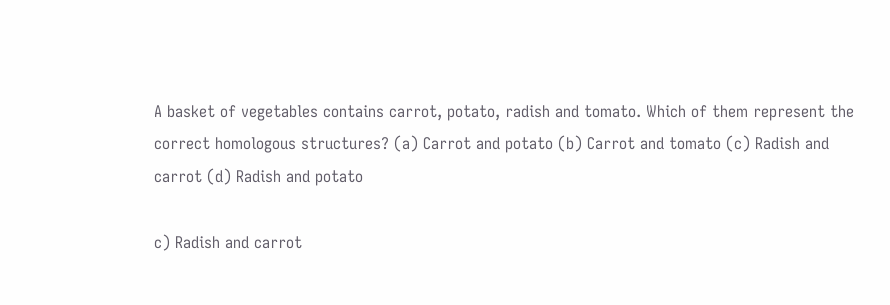A basket of vegetables contains carrot, potato, radish and tomato. Which of them represent the correct homologous structures? (a) Carrot and potato (b) Carrot and tomato (c) Radish and carrot (d) Radish and potato

c) Radish and carrot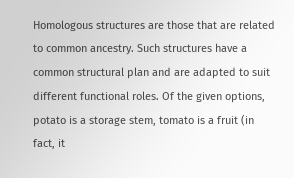Homologous structures are those that are related to common ancestry. Such structures have a common structural plan and are adapted to suit different functional roles. Of the given options, potato is a storage stem, tomato is a fruit (in fact, it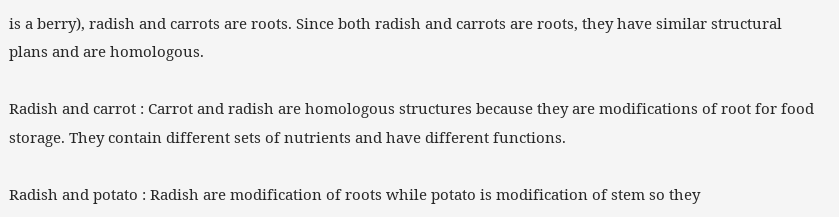is a berry), radish and carrots are roots. Since both radish and carrots are roots, they have similar structural plans and are homologous.

Radish and carrot : Carrot and radish are homologous structures because they are modifications of root for food storage. They contain different sets of nutrients and have different functions.

Radish and potato : Radish are modification of roots while potato is modification of stem so they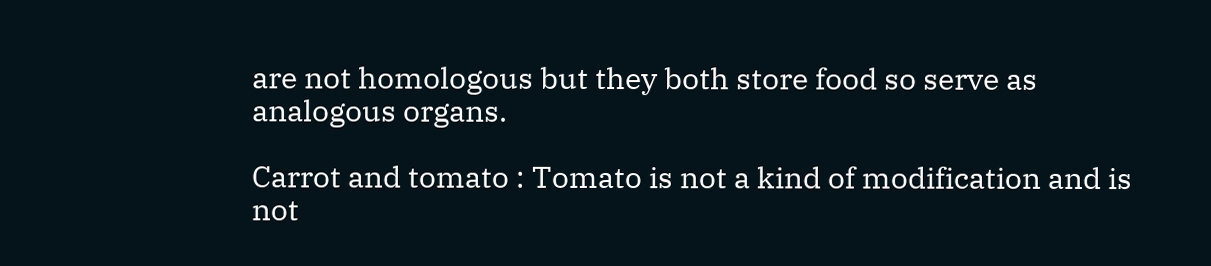are not homologous but they both store food so serve as analogous organs.

Carrot and tomato : Tomato is not a kind of modification and is not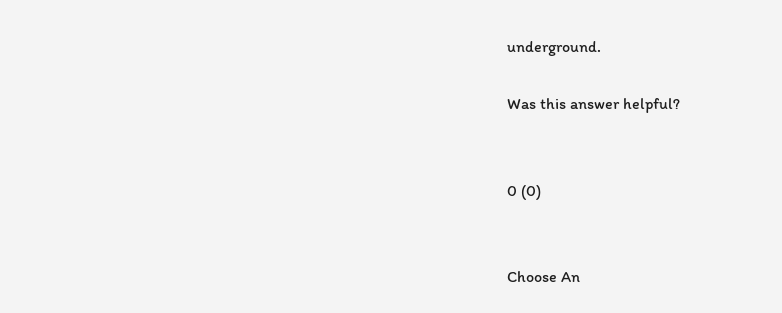underground.

Was this answer helpful?


0 (0)


Choose An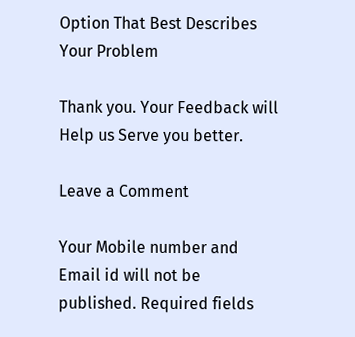Option That Best Describes Your Problem

Thank you. Your Feedback will Help us Serve you better.

Leave a Comment

Your Mobile number and Email id will not be published. Required fields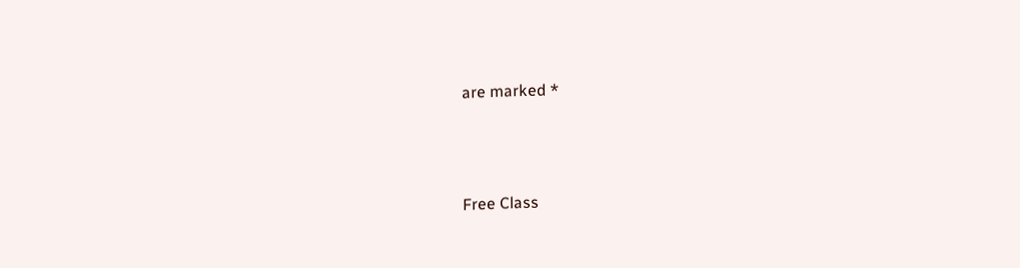are marked *




Free Class